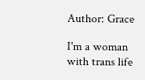Author: Grace

I'm a woman with trans life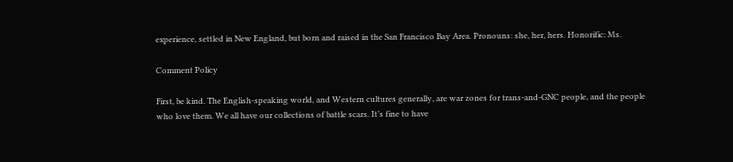experience, settled in New England, but born and raised in the San Francisco Bay Area. Pronouns: she, her, hers. Honorific: Ms.

Comment Policy

First, be kind. The English-speaking world, and Western cultures generally, are war zones for trans-and-GNC people, and the people who love them. We all have our collections of battle scars. It’s fine to have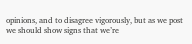opinions, and to disagree vigorously, but as we post we should show signs that we’re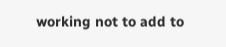working not to add to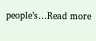people’s…Read more